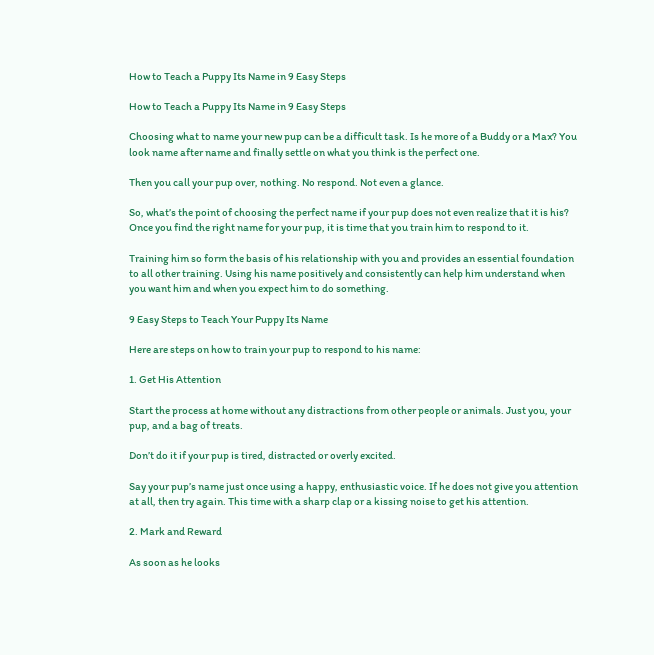How to Teach a Puppy Its Name in 9 Easy Steps

How to Teach a Puppy Its Name in 9 Easy Steps

Choosing what to name your new pup can be a difficult task. Is he more of a Buddy or a Max? You look name after name and finally settle on what you think is the perfect one.

Then you call your pup over, nothing. No respond. Not even a glance.

So, what’s the point of choosing the perfect name if your pup does not even realize that it is his? Once you find the right name for your pup, it is time that you train him to respond to it.

Training him so form the basis of his relationship with you and provides an essential foundation to all other training. Using his name positively and consistently can help him understand when you want him and when you expect him to do something.

9 Easy Steps to Teach Your Puppy Its Name

Here are steps on how to train your pup to respond to his name:

1. Get His Attention

Start the process at home without any distractions from other people or animals. Just you, your pup, and a bag of treats.

Don’t do it if your pup is tired, distracted or overly excited.

Say your pup’s name just once using a happy, enthusiastic voice. If he does not give you attention at all, then try again. This time with a sharp clap or a kissing noise to get his attention.

2. Mark and Reward

As soon as he looks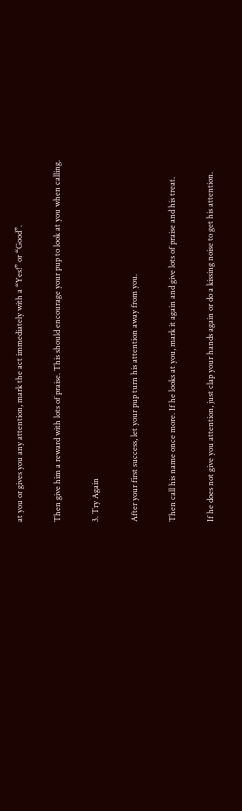at you or gives you any attention, mark the act immediately with a “Yes!” or “Good”.

Then give him a reward with lots of praise. This should encourage your pup to look at you when calling.

3. Try Again

After your first success, let your pup turn his attention away from you.

Then call his name once more. If he looks at you, mark it again and give lots of praise and his treat.

If he does not give you attention, just clap your hands again or do a kissing noise to get his attention.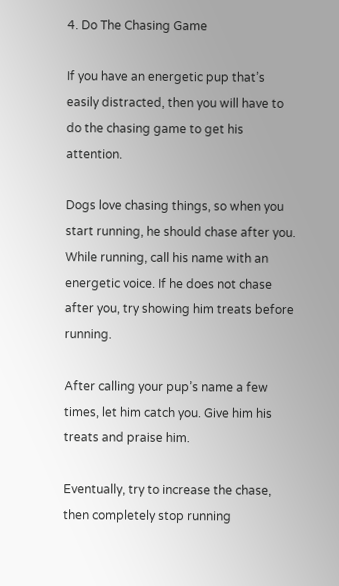4. Do The Chasing Game

If you have an energetic pup that’s easily distracted, then you will have to do the chasing game to get his attention.

Dogs love chasing things, so when you start running, he should chase after you. While running, call his name with an energetic voice. If he does not chase after you, try showing him treats before running.

After calling your pup’s name a few times, let him catch you. Give him his treats and praise him.

Eventually, try to increase the chase, then completely stop running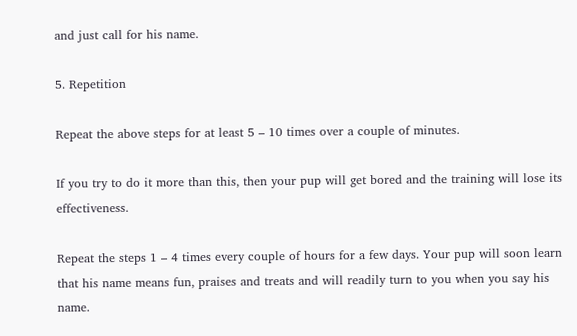and just call for his name.

5. Repetition

Repeat the above steps for at least 5 – 10 times over a couple of minutes.

If you try to do it more than this, then your pup will get bored and the training will lose its effectiveness.

Repeat the steps 1 – 4 times every couple of hours for a few days. Your pup will soon learn that his name means fun, praises and treats and will readily turn to you when you say his name.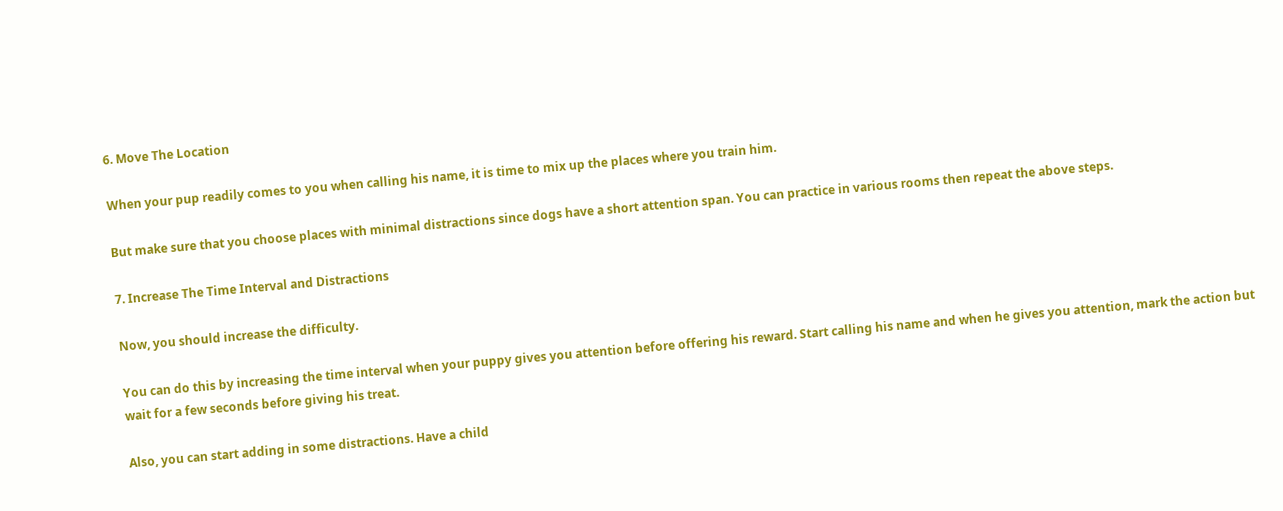6. Move The Location

When your pup readily comes to you when calling his name, it is time to mix up the places where you train him.

But make sure that you choose places with minimal distractions since dogs have a short attention span. You can practice in various rooms then repeat the above steps.

7. Increase The Time Interval and Distractions

Now, you should increase the difficulty.

You can do this by increasing the time interval when your puppy gives you attention before offering his reward. Start calling his name and when he gives you attention, mark the action but wait for a few seconds before giving his treat.

Also, you can start adding in some distractions. Have a child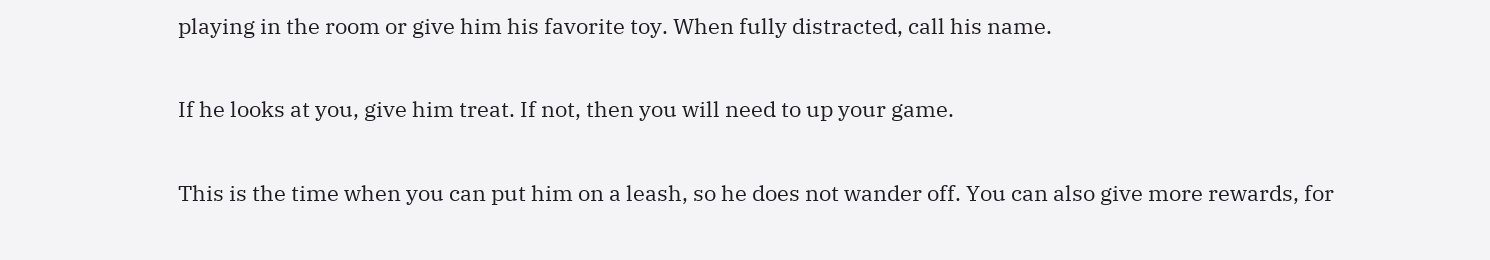playing in the room or give him his favorite toy. When fully distracted, call his name.

If he looks at you, give him treat. If not, then you will need to up your game.

This is the time when you can put him on a leash, so he does not wander off. You can also give more rewards, for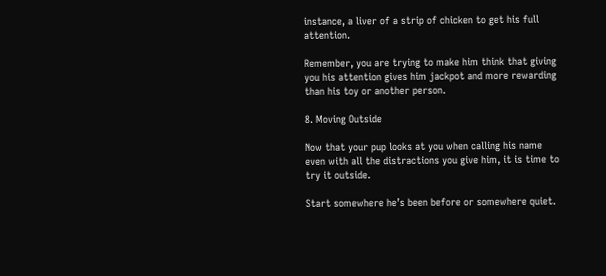instance, a liver of a strip of chicken to get his full attention.

Remember, you are trying to make him think that giving you his attention gives him jackpot and more rewarding than his toy or another person.

8. Moving Outside

Now that your pup looks at you when calling his name even with all the distractions you give him, it is time to try it outside.

Start somewhere he’s been before or somewhere quiet.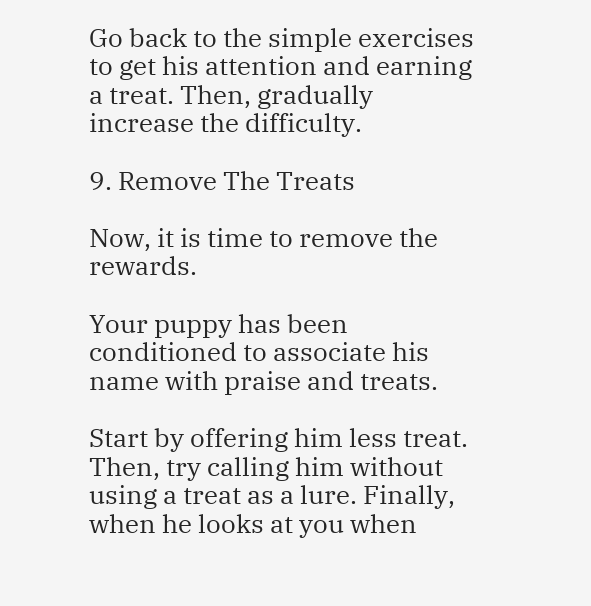Go back to the simple exercises to get his attention and earning a treat. Then, gradually increase the difficulty.

9. Remove The Treats

Now, it is time to remove the rewards.

Your puppy has been conditioned to associate his name with praise and treats.

Start by offering him less treat. Then, try calling him without using a treat as a lure. Finally, when he looks at you when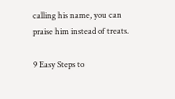calling his name, you can praise him instead of treats.

9 Easy Steps to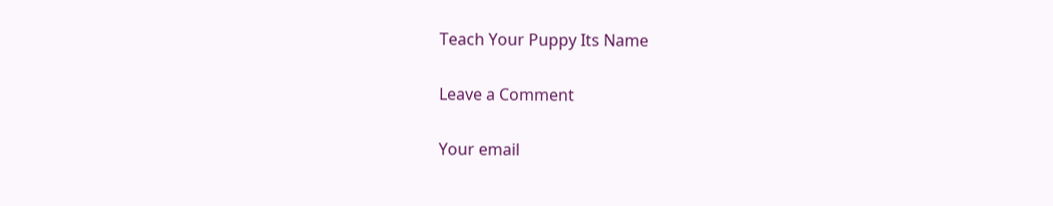Teach Your Puppy Its Name

Leave a Comment

Your email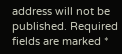address will not be published. Required fields are marked *